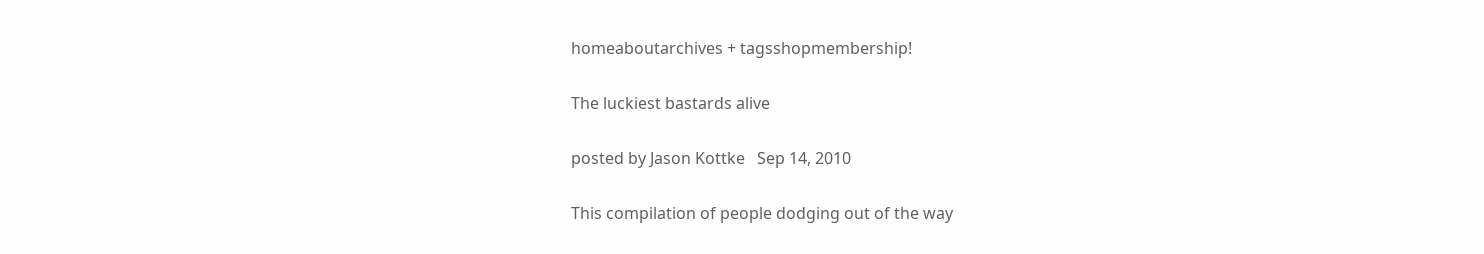homeaboutarchives + tagsshopmembership!

The luckiest bastards alive

posted by Jason Kottke   Sep 14, 2010

This compilation of people dodging out of the way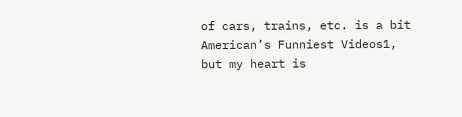of cars, trains, etc. is a bit American’s Funniest Videos1, but my heart is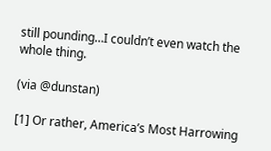still pounding…I couldn’t even watch the whole thing.

(via @dunstan)

[1] Or rather, America’s Most Harrowing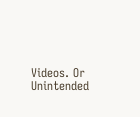Videos. Or Unintended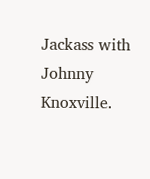Jackass with Johnny Knoxville.